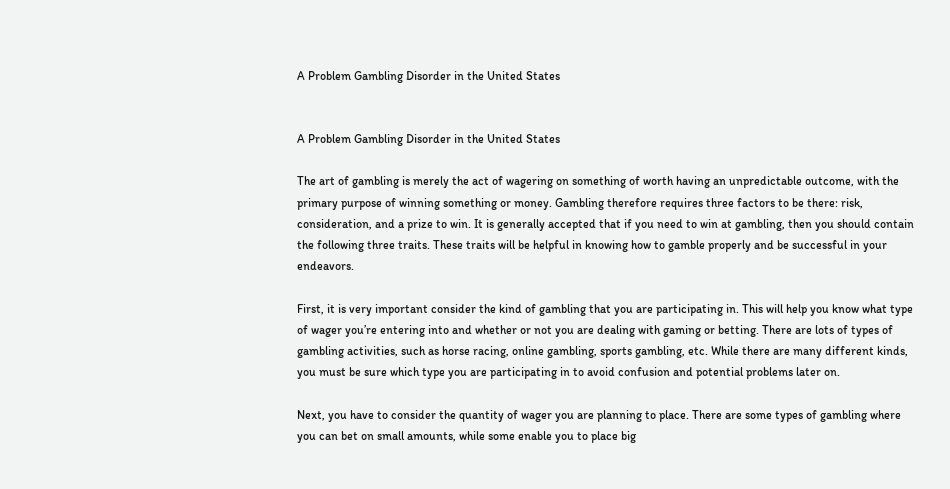A Problem Gambling Disorder in the United States


A Problem Gambling Disorder in the United States

The art of gambling is merely the act of wagering on something of worth having an unpredictable outcome, with the primary purpose of winning something or money. Gambling therefore requires three factors to be there: risk, consideration, and a prize to win. It is generally accepted that if you need to win at gambling, then you should contain the following three traits. These traits will be helpful in knowing how to gamble properly and be successful in your endeavors.

First, it is very important consider the kind of gambling that you are participating in. This will help you know what type of wager you’re entering into and whether or not you are dealing with gaming or betting. There are lots of types of gambling activities, such as horse racing, online gambling, sports gambling, etc. While there are many different kinds, you must be sure which type you are participating in to avoid confusion and potential problems later on.

Next, you have to consider the quantity of wager you are planning to place. There are some types of gambling where you can bet on small amounts, while some enable you to place big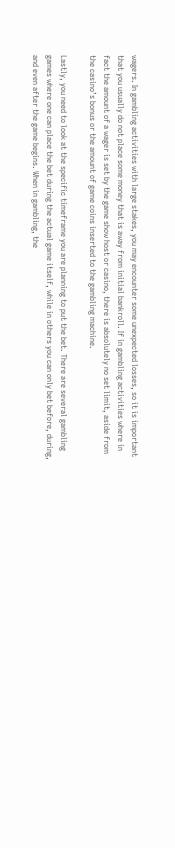wagers. In gambling activities with large stakes, you may encounter some unexpected losses, so it is important that you usually do not place some money that is away from initial bankroll. If in gambling activities where in fact the amount of a wager is set by the game show host or casino, there is absolutely no set limit, aside from the casino’s bonus or the amount of game coins inserted to the gambling machine.

Lastly, you need to look at the specific timeframe you are planning to put the bet. There are several gambling games where one can place the bet during the actual game itself, while in others you can only bet before, during, and even after the game begins. When in gambling, the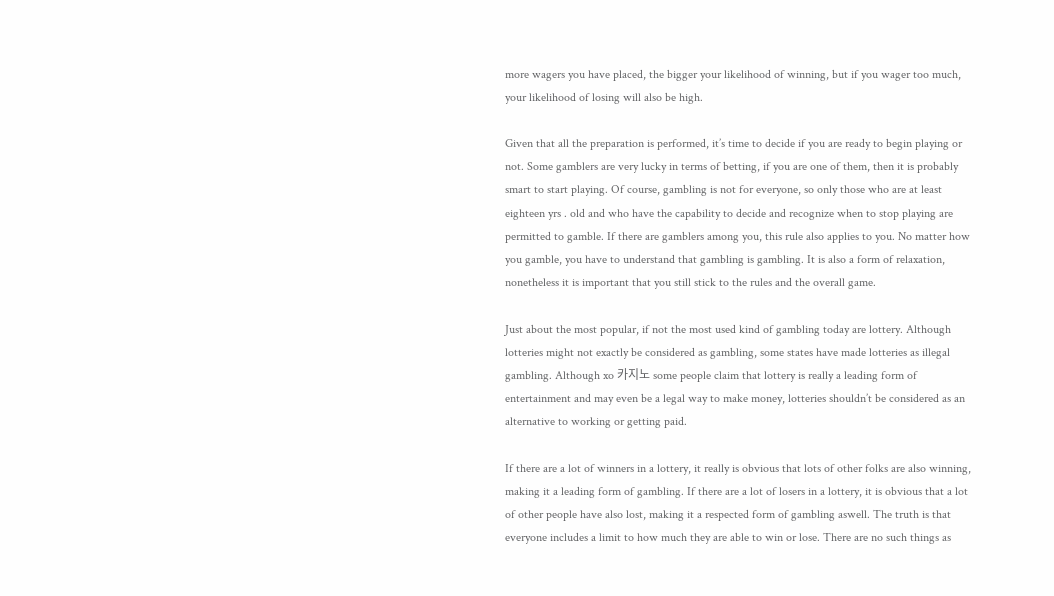more wagers you have placed, the bigger your likelihood of winning, but if you wager too much, your likelihood of losing will also be high.

Given that all the preparation is performed, it’s time to decide if you are ready to begin playing or not. Some gamblers are very lucky in terms of betting, if you are one of them, then it is probably smart to start playing. Of course, gambling is not for everyone, so only those who are at least eighteen yrs . old and who have the capability to decide and recognize when to stop playing are permitted to gamble. If there are gamblers among you, this rule also applies to you. No matter how you gamble, you have to understand that gambling is gambling. It is also a form of relaxation, nonetheless it is important that you still stick to the rules and the overall game.

Just about the most popular, if not the most used kind of gambling today are lottery. Although lotteries might not exactly be considered as gambling, some states have made lotteries as illegal gambling. Although xo 카지노 some people claim that lottery is really a leading form of entertainment and may even be a legal way to make money, lotteries shouldn’t be considered as an alternative to working or getting paid.

If there are a lot of winners in a lottery, it really is obvious that lots of other folks are also winning, making it a leading form of gambling. If there are a lot of losers in a lottery, it is obvious that a lot of other people have also lost, making it a respected form of gambling aswell. The truth is that everyone includes a limit to how much they are able to win or lose. There are no such things as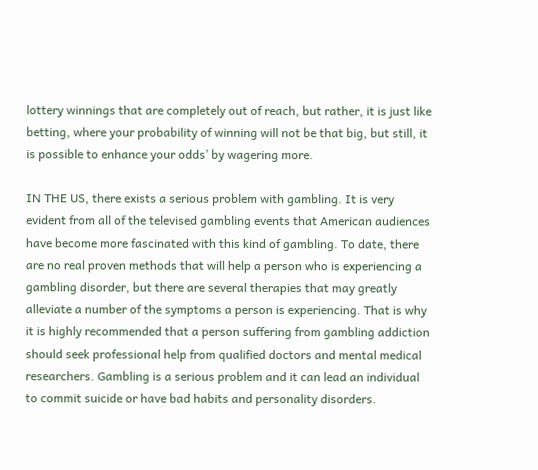lottery winnings that are completely out of reach, but rather, it is just like betting, where your probability of winning will not be that big, but still, it is possible to enhance your odds’ by wagering more.

IN THE US, there exists a serious problem with gambling. It is very evident from all of the televised gambling events that American audiences have become more fascinated with this kind of gambling. To date, there are no real proven methods that will help a person who is experiencing a gambling disorder, but there are several therapies that may greatly alleviate a number of the symptoms a person is experiencing. That is why it is highly recommended that a person suffering from gambling addiction should seek professional help from qualified doctors and mental medical researchers. Gambling is a serious problem and it can lead an individual to commit suicide or have bad habits and personality disorders.